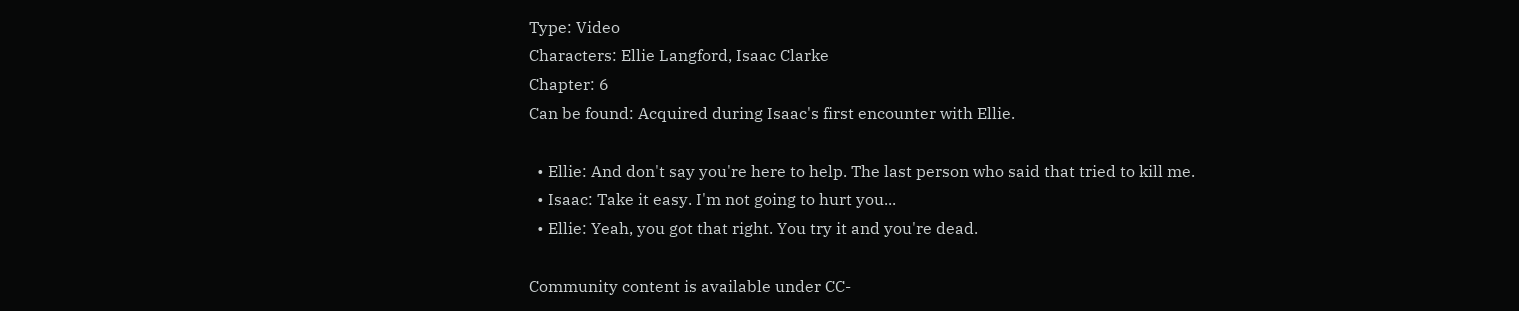Type: Video
Characters: Ellie Langford, Isaac Clarke
Chapter: 6
Can be found: Acquired during Isaac's first encounter with Ellie.

  • Ellie: And don't say you're here to help. The last person who said that tried to kill me.
  • Isaac: Take it easy. I'm not going to hurt you...
  • Ellie: Yeah, you got that right. You try it and you're dead.

Community content is available under CC-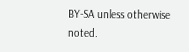BY-SA unless otherwise noted.